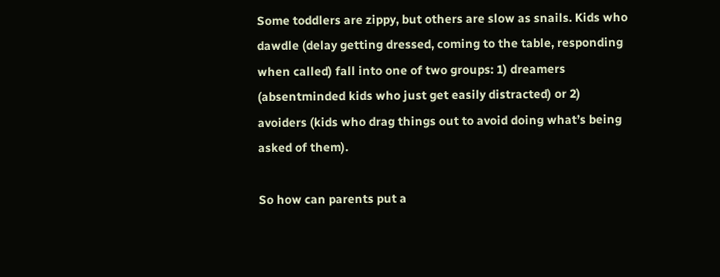Some toddlers are zippy, but others are slow as snails. Kids who dawdle (delay getting dressed, coming to the table, responding when called) fall into one of two groups: 1) dreamers (absentminded kids who just get easily distracted) or 2) avoiders (kids who drag things out to avoid doing what’s being asked of them).

So how can parents put a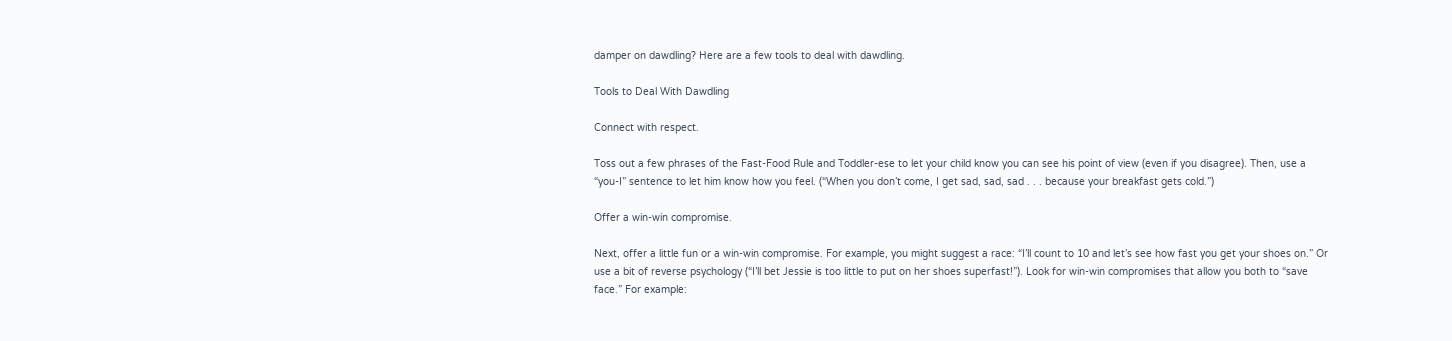damper on dawdling? Here are a few tools to deal with dawdling.

Tools to Deal With Dawdling

Connect with respect.

Toss out a few phrases of the Fast-Food Rule and Toddler-ese to let your child know you can see his point of view (even if you disagree). Then, use a “you-I” sentence to let him know how you feel. (“When you don’t come, I get sad, sad, sad . . . because your breakfast gets cold.”)

Offer a win-win compromise.

Next, offer a little fun or a win-win compromise. For example, you might suggest a race: “I’ll count to 10 and let’s see how fast you get your shoes on.” Or use a bit of reverse psychology (“I’ll bet Jessie is too little to put on her shoes superfast!”). Look for win-win compromises that allow you both to “save face.” For example: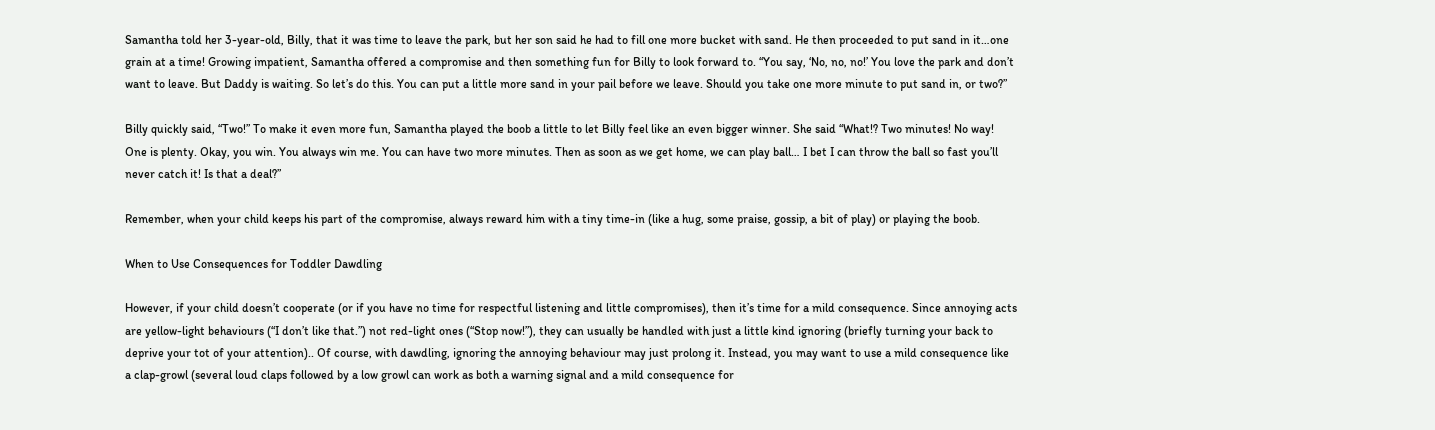Samantha told her 3-year-old, Billy, that it was time to leave the park, but her son said he had to fill one more bucket with sand. He then proceeded to put sand in it…one grain at a time! Growing impatient, Samantha offered a compromise and then something fun for Billy to look forward to. “You say, ‘No, no, no!’ You love the park and don’t want to leave. But Daddy is waiting. So let’s do this. You can put a little more sand in your pail before we leave. Should you take one more minute to put sand in, or two?”

Billy quickly said, “Two!” To make it even more fun, Samantha played the boob a little to let Billy feel like an even bigger winner. She said “What!? Two minutes! No way! One is plenty. Okay, you win. You always win me. You can have two more minutes. Then as soon as we get home, we can play ball… I bet I can throw the ball so fast you’ll never catch it! Is that a deal?”

Remember, when your child keeps his part of the compromise, always reward him with a tiny time-in (like a hug, some praise, gossip, a bit of play) or playing the boob.

When to Use Consequences for Toddler Dawdling

However, if your child doesn’t cooperate (or if you have no time for respectful listening and little compromises), then it’s time for a mild consequence. Since annoying acts are yellow-light behaviours (“I don’t like that.”) not red-light ones (“Stop now!”), they can usually be handled with just a little kind ignoring (briefly turning your back to deprive your tot of your attention).. Of course, with dawdling, ignoring the annoying behaviour may just prolong it. Instead, you may want to use a mild consequence like a clap-growl (several loud claps followed by a low growl can work as both a warning signal and a mild consequence for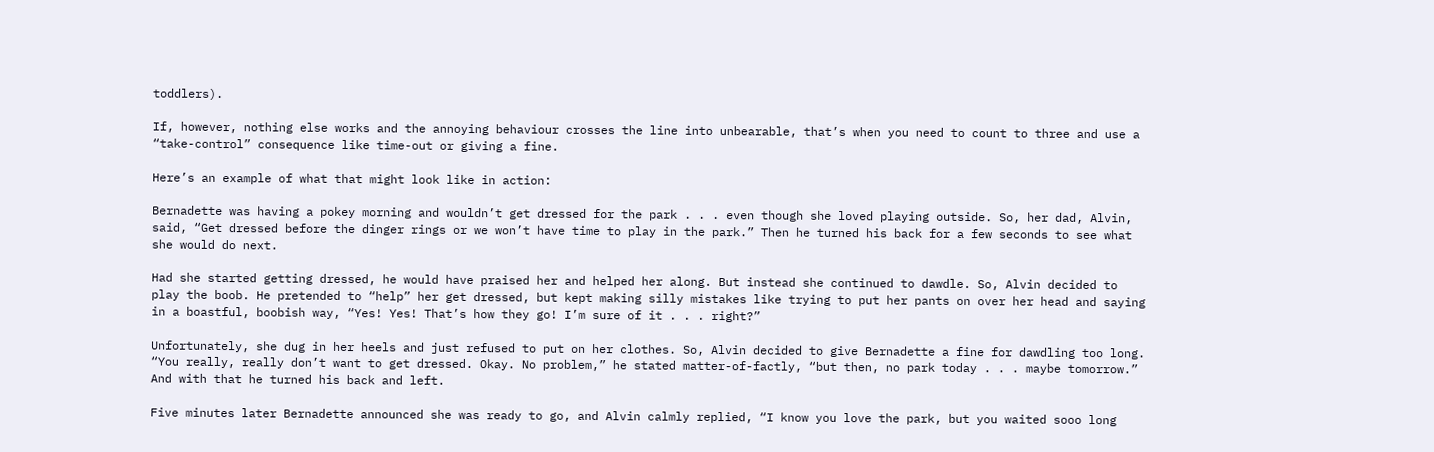toddlers).

If, however, nothing else works and the annoying behaviour crosses the line into unbearable, that’s when you need to count to three and use a “take-control” consequence like time-out or giving a fine.

Here’s an example of what that might look like in action:

Bernadette was having a pokey morning and wouldn’t get dressed for the park . . . even though she loved playing outside. So, her dad, Alvin, said, “Get dressed before the dinger rings or we won’t have time to play in the park.” Then he turned his back for a few seconds to see what she would do next.

Had she started getting dressed, he would have praised her and helped her along. But instead she continued to dawdle. So, Alvin decided to play the boob. He pretended to “help” her get dressed, but kept making silly mistakes like trying to put her pants on over her head and saying in a boastful, boobish way, “Yes! Yes! That’s how they go! I’m sure of it . . . right?”

Unfortunately, she dug in her heels and just refused to put on her clothes. So, Alvin decided to give Bernadette a fine for dawdling too long. “You really, really don’t want to get dressed. Okay. No problem,” he stated matter-of-factly, “but then, no park today . . . maybe tomorrow.” And with that he turned his back and left.

Five minutes later Bernadette announced she was ready to go, and Alvin calmly replied, “I know you love the park, but you waited sooo long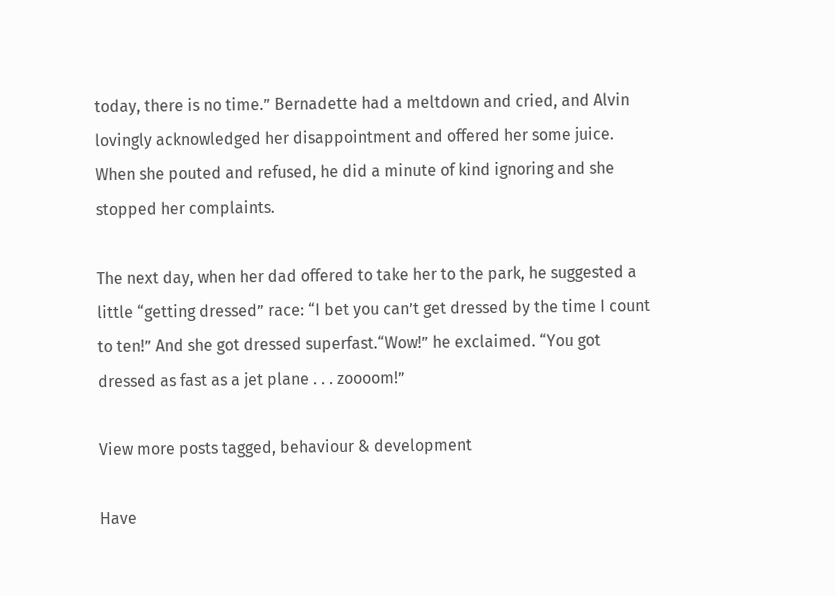today, there is no time.” Bernadette had a meltdown and cried, and Alvin lovingly acknowledged her disappointment and offered her some juice. When she pouted and refused, he did a minute of kind ignoring and she stopped her complaints.

The next day, when her dad offered to take her to the park, he suggested a little “getting dressed” race: “I bet you can’t get dressed by the time I count to ten!” And she got dressed superfast.“Wow!” he exclaimed. “You got dressed as fast as a jet plane . . . zoooom!”

View more posts tagged, behaviour & development

Have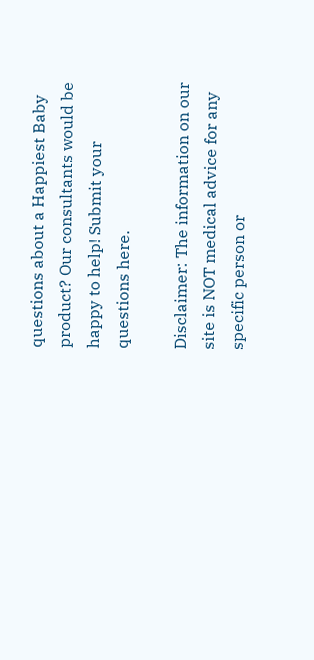questions about a Happiest Baby product? Our consultants would be happy to help! Submit your questions here.

Disclaimer: The information on our site is NOT medical advice for any specific person or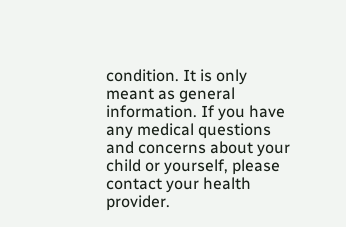condition. It is only meant as general information. If you have any medical questions and concerns about your child or yourself, please contact your health provider.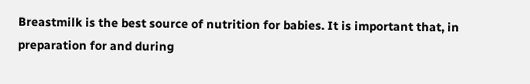Breastmilk is the best source of nutrition for babies. It is important that, in preparation for and during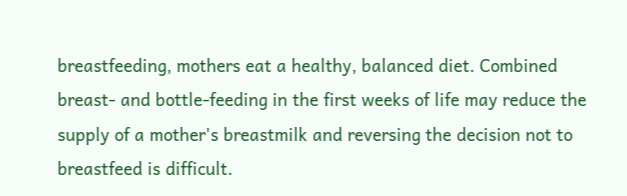breastfeeding, mothers eat a healthy, balanced diet. Combined breast- and bottle-feeding in the first weeks of life may reduce the supply of a mother's breastmilk and reversing the decision not to breastfeed is difficult.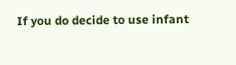If you do decide to use infant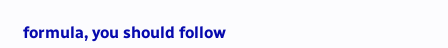formula, you should follow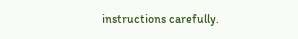instructions carefully.